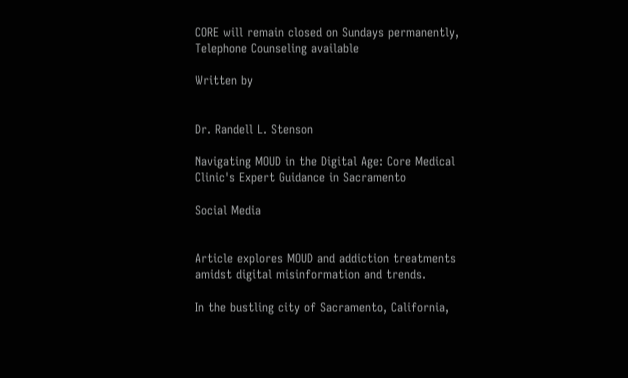CORE will remain closed on Sundays permanently, Telephone Counseling available

Written by


Dr. Randell L. Stenson

Navigating MOUD in the Digital Age: Core Medical Clinic's Expert Guidance in Sacramento

Social Media


Article explores MOUD and addiction treatments amidst digital misinformation and trends.

In the bustling city of Sacramento, California,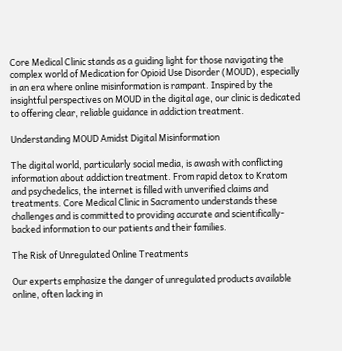Core Medical Clinic stands as a guiding light for those navigating the complex world of Medication for Opioid Use Disorder (MOUD), especially in an era where online misinformation is rampant. Inspired by the insightful perspectives on MOUD in the digital age, our clinic is dedicated to offering clear, reliable guidance in addiction treatment.

Understanding MOUD Amidst Digital Misinformation

The digital world, particularly social media, is awash with conflicting information about addiction treatment. From rapid detox to Kratom and psychedelics, the internet is filled with unverified claims and treatments. Core Medical Clinic in Sacramento understands these challenges and is committed to providing accurate and scientifically-backed information to our patients and their families.

The Risk of Unregulated Online Treatments

Our experts emphasize the danger of unregulated products available online, often lacking in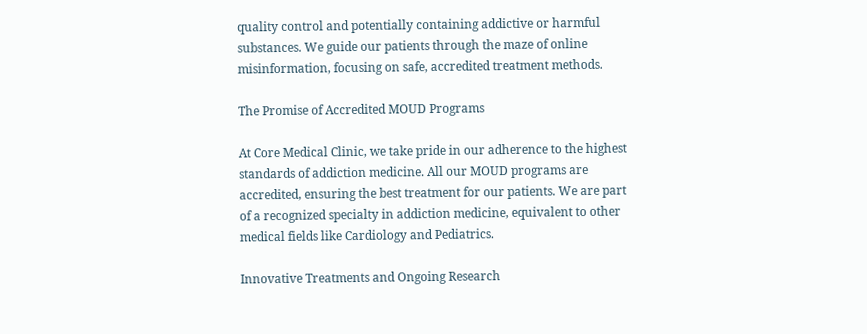quality control and potentially containing addictive or harmful substances. We guide our patients through the maze of online misinformation, focusing on safe, accredited treatment methods.

The Promise of Accredited MOUD Programs

At Core Medical Clinic, we take pride in our adherence to the highest standards of addiction medicine. All our MOUD programs are accredited, ensuring the best treatment for our patients. We are part of a recognized specialty in addiction medicine, equivalent to other medical fields like Cardiology and Pediatrics.

Innovative Treatments and Ongoing Research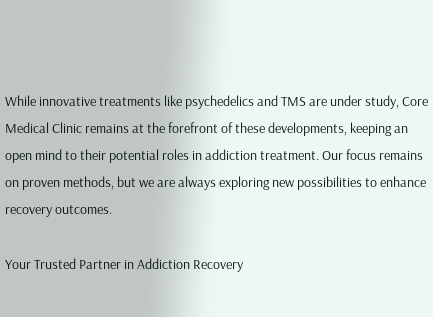While innovative treatments like psychedelics and TMS are under study, Core Medical Clinic remains at the forefront of these developments, keeping an open mind to their potential roles in addiction treatment. Our focus remains on proven methods, but we are always exploring new possibilities to enhance recovery outcomes.

Your Trusted Partner in Addiction Recovery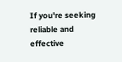If you're seeking reliable and effective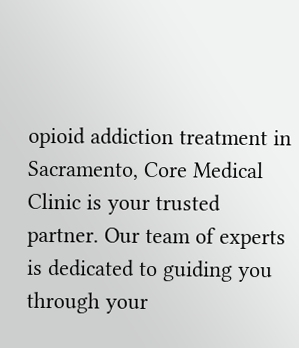opioid addiction treatment in Sacramento, Core Medical Clinic is your trusted partner. Our team of experts is dedicated to guiding you through your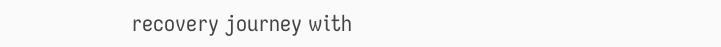recovery journey with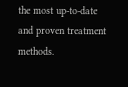the most up-to-date and proven treatment methods.